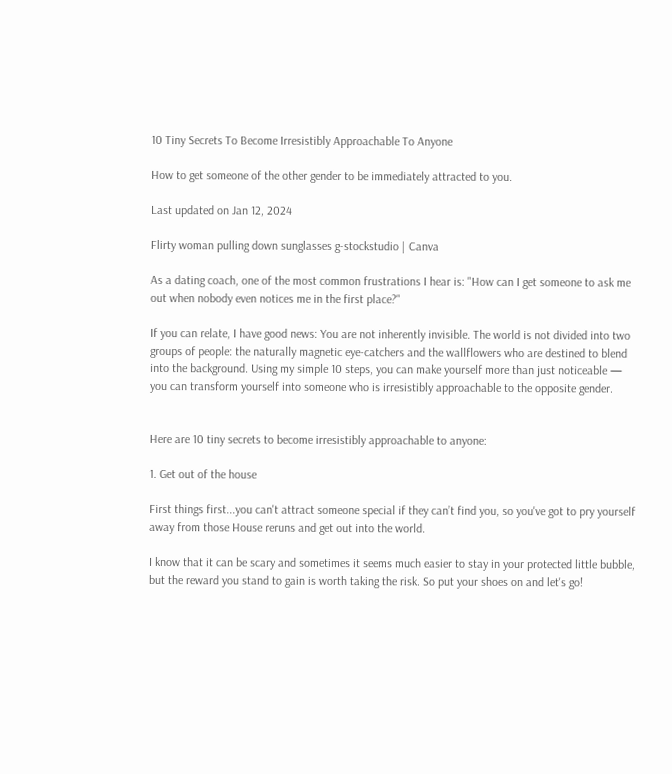10 Tiny Secrets To Become Irresistibly Approachable To Anyone

How to get someone of the other gender to be immediately attracted to you.

Last updated on Jan 12, 2024

Flirty woman pulling down sunglasses g-stockstudio | Canva

As a dating coach, one of the most common frustrations I hear is: "How can I get someone to ask me out when nobody even notices me in the first place?"

If you can relate, I have good news: You are not inherently invisible. The world is not divided into two groups of people: the naturally magnetic eye-catchers and the wallflowers who are destined to blend into the background. Using my simple 10 steps, you can make yourself more than just noticeable — you can transform yourself into someone who is irresistibly approachable to the opposite gender.


Here are 10 tiny secrets to become irresistibly approachable to anyone:

1. Get out of the house

First things first...you can't attract someone special if they can’t find you, so you've got to pry yourself away from those House reruns and get out into the world.

I know that it can be scary and sometimes it seems much easier to stay in your protected little bubble, but the reward you stand to gain is worth taking the risk. So put your shoes on and let's go!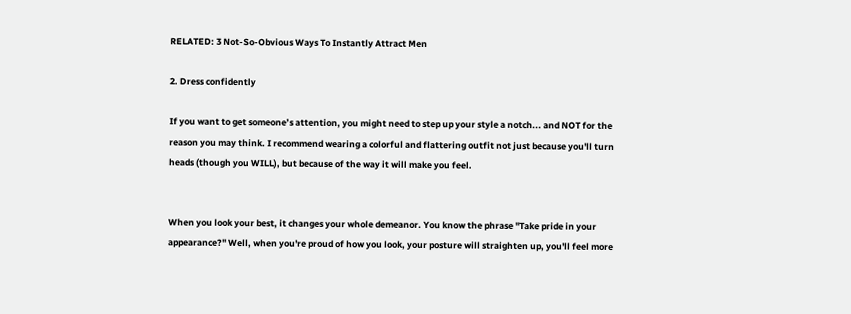RELATED: 3 Not-So-Obvious Ways To Instantly Attract Men

2. Dress confidently

If you want to get someone’s attention, you might need to step up your style a notch... and NOT for the reason you may think. I recommend wearing a colorful and flattering outfit not just because you'll turn heads (though you WILL), but because of the way it will make you feel.


When you look your best, it changes your whole demeanor. You know the phrase "Take pride in your appearance?" Well, when you're proud of how you look, your posture will straighten up, you'll feel more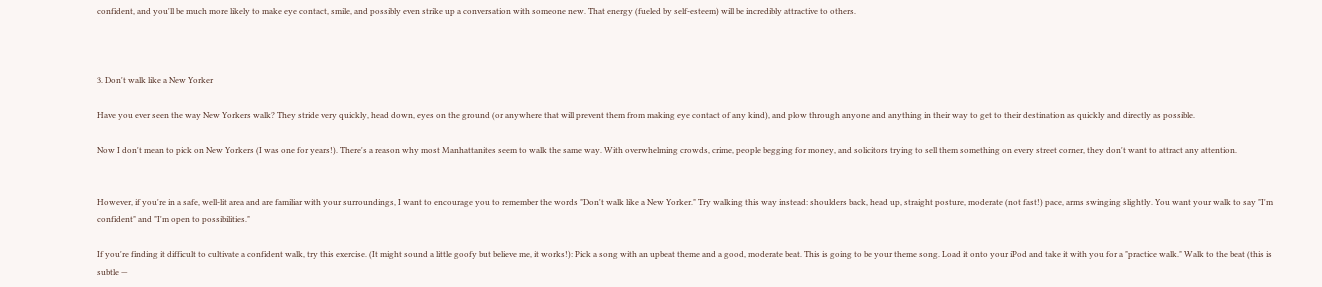confident, and you'll be much more likely to make eye contact, smile, and possibly even strike up a conversation with someone new. That energy (fueled by self-esteem) will be incredibly attractive to others.



3. Don't walk like a New Yorker

Have you ever seen the way New Yorkers walk? They stride very quickly, head down, eyes on the ground (or anywhere that will prevent them from making eye contact of any kind), and plow through anyone and anything in their way to get to their destination as quickly and directly as possible.

Now I don't mean to pick on New Yorkers (I was one for years!). There's a reason why most Manhattanites seem to walk the same way. With overwhelming crowds, crime, people begging for money, and solicitors trying to sell them something on every street corner, they don't want to attract any attention.


However, if you're in a safe, well-lit area and are familiar with your surroundings, I want to encourage you to remember the words "Don't walk like a New Yorker." Try walking this way instead: shoulders back, head up, straight posture, moderate (not fast!) pace, arms swinging slightly. You want your walk to say "I'm confident" and "I'm open to possibilities."

If you're finding it difficult to cultivate a confident walk, try this exercise. (It might sound a little goofy but believe me, it works!): Pick a song with an upbeat theme and a good, moderate beat. This is going to be your theme song. Load it onto your iPod and take it with you for a "practice walk." Walk to the beat (this is subtle —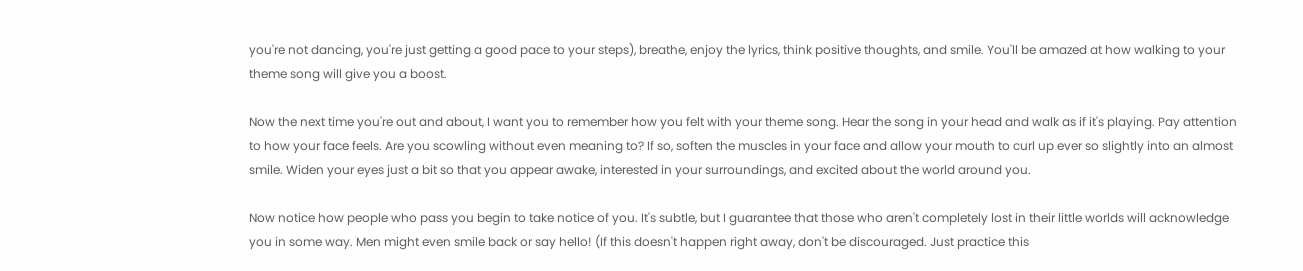you're not dancing, you're just getting a good pace to your steps), breathe, enjoy the lyrics, think positive thoughts, and smile. You'll be amazed at how walking to your theme song will give you a boost.

Now the next time you're out and about, I want you to remember how you felt with your theme song. Hear the song in your head and walk as if it's playing. Pay attention to how your face feels. Are you scowling without even meaning to? If so, soften the muscles in your face and allow your mouth to curl up ever so slightly into an almost smile. Widen your eyes just a bit so that you appear awake, interested in your surroundings, and excited about the world around you.

Now notice how people who pass you begin to take notice of you. It's subtle, but I guarantee that those who aren't completely lost in their little worlds will acknowledge you in some way. Men might even smile back or say hello! (If this doesn't happen right away, don't be discouraged. Just practice this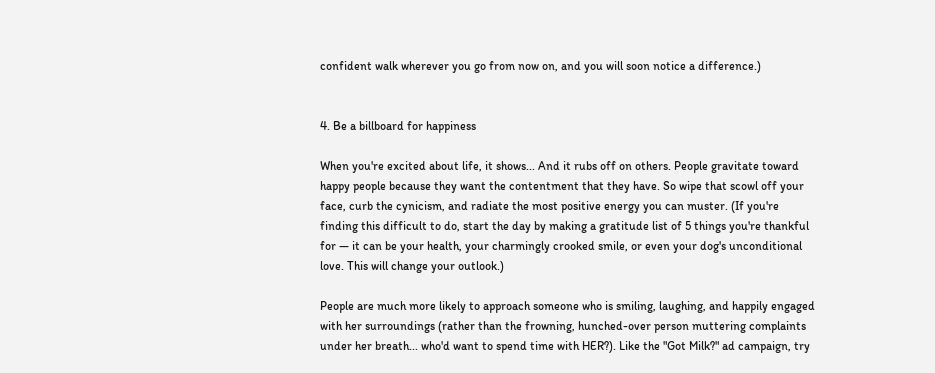confident walk wherever you go from now on, and you will soon notice a difference.)


4. Be a billboard for happiness

When you're excited about life, it shows... And it rubs off on others. People gravitate toward happy people because they want the contentment that they have. So wipe that scowl off your face, curb the cynicism, and radiate the most positive energy you can muster. (If you're finding this difficult to do, start the day by making a gratitude list of 5 things you're thankful for — it can be your health, your charmingly crooked smile, or even your dog's unconditional love. This will change your outlook.)

People are much more likely to approach someone who is smiling, laughing, and happily engaged with her surroundings (rather than the frowning, hunched-over person muttering complaints under her breath... who'd want to spend time with HER?). Like the "Got Milk?" ad campaign, try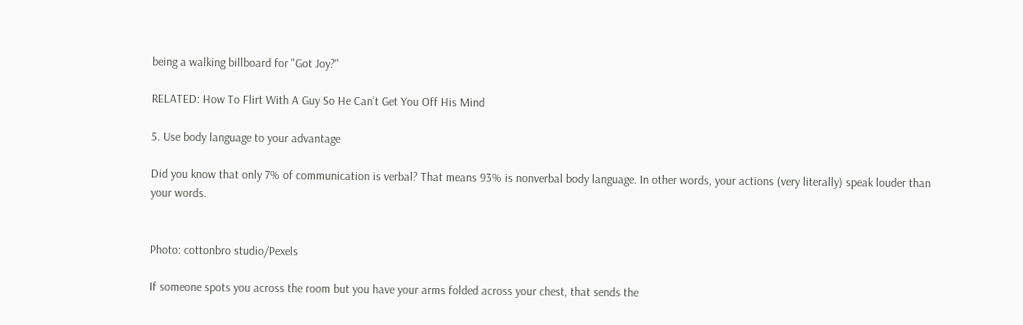being a walking billboard for "Got Joy?"

RELATED: How To Flirt With A Guy So He Can’t Get You Off His Mind

5. Use body language to your advantage

Did you know that only 7% of communication is verbal? That means 93% is nonverbal body language. In other words, your actions (very literally) speak louder than your words.


Photo: cottonbro studio/Pexels

If someone spots you across the room but you have your arms folded across your chest, that sends the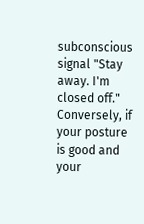subconscious signal "Stay away. I'm closed off."
Conversely, if your posture is good and your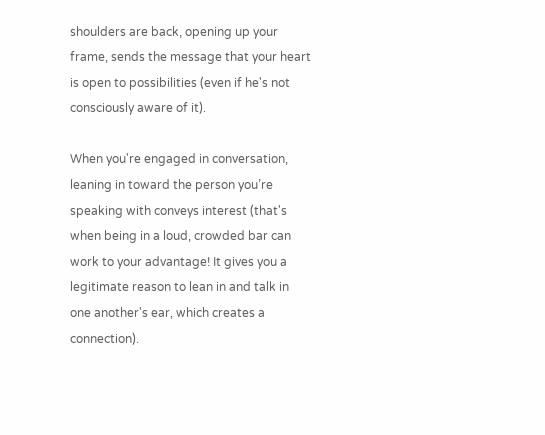shoulders are back, opening up your frame, sends the message that your heart is open to possibilities (even if he's not consciously aware of it).

When you're engaged in conversation, leaning in toward the person you’re speaking with conveys interest (that's when being in a loud, crowded bar can work to your advantage! It gives you a legitimate reason to lean in and talk in one another's ear, which creates a connection).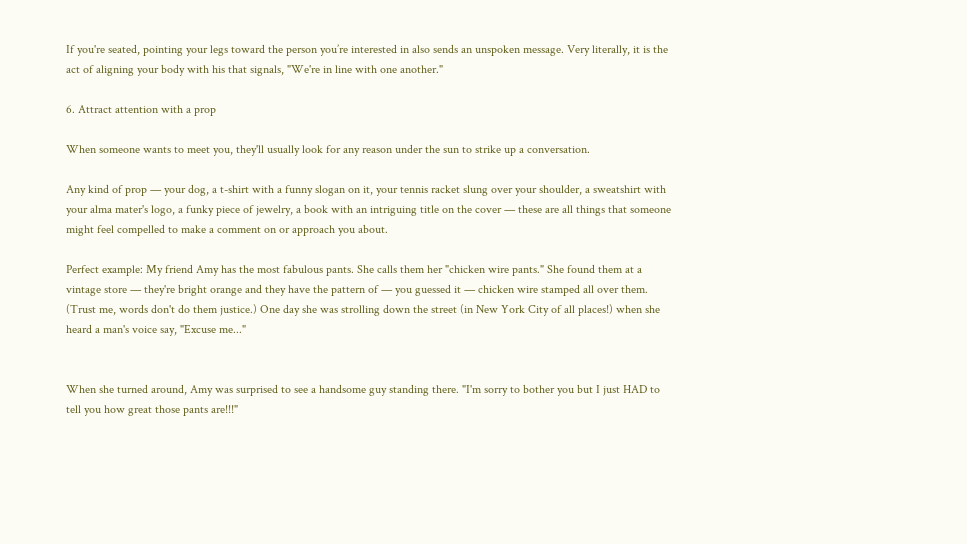If you're seated, pointing your legs toward the person you’re interested in also sends an unspoken message. Very literally, it is the act of aligning your body with his that signals, "We're in line with one another."

6. Attract attention with a prop

When someone wants to meet you, they'll usually look for any reason under the sun to strike up a conversation.

Any kind of prop — your dog, a t-shirt with a funny slogan on it, your tennis racket slung over your shoulder, a sweatshirt with your alma mater's logo, a funky piece of jewelry, a book with an intriguing title on the cover — these are all things that someone might feel compelled to make a comment on or approach you about.

Perfect example: My friend Amy has the most fabulous pants. She calls them her "chicken wire pants." She found them at a vintage store — they're bright orange and they have the pattern of — you guessed it — chicken wire stamped all over them. (Trust me, words don't do them justice.) One day she was strolling down the street (in New York City of all places!) when she heard a man's voice say, "Excuse me..."


When she turned around, Amy was surprised to see a handsome guy standing there. "I'm sorry to bother you but I just HAD to tell you how great those pants are!!!"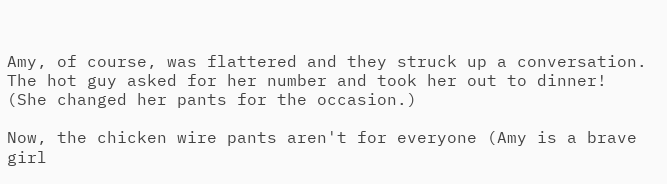Amy, of course, was flattered and they struck up a conversation. The hot guy asked for her number and took her out to dinner! (She changed her pants for the occasion.)

Now, the chicken wire pants aren't for everyone (Amy is a brave girl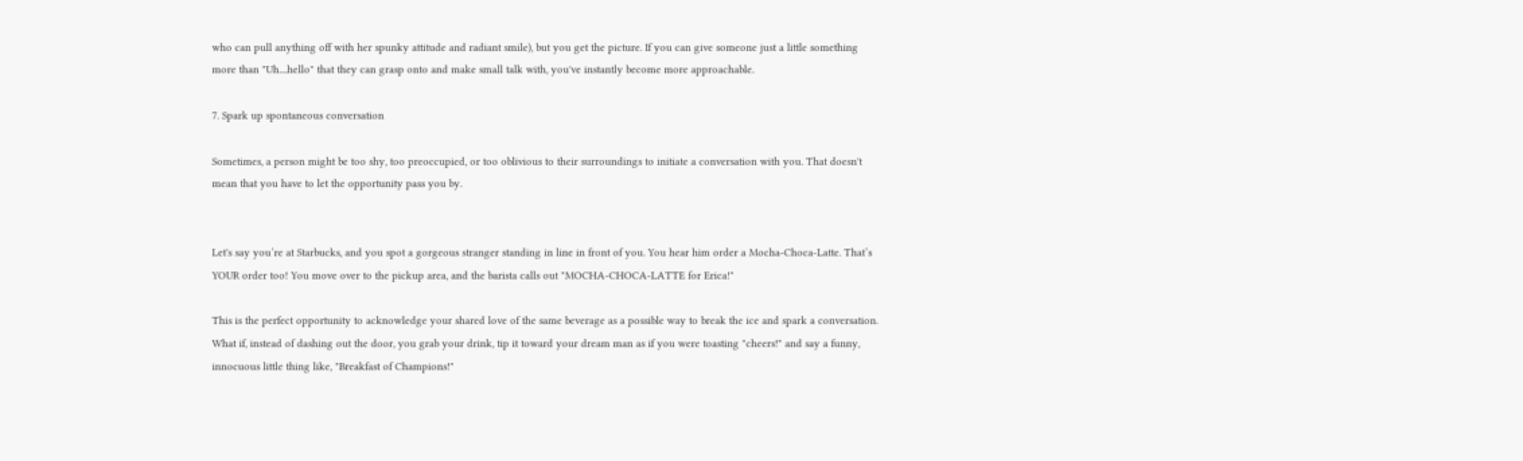who can pull anything off with her spunky attitude and radiant smile), but you get the picture. If you can give someone just a little something more than "Uh....hello" that they can grasp onto and make small talk with, you've instantly become more approachable.

7. Spark up spontaneous conversation

Sometimes, a person might be too shy, too preoccupied, or too oblivious to their surroundings to initiate a conversation with you. That doesn't mean that you have to let the opportunity pass you by.


Let's say you’re at Starbucks, and you spot a gorgeous stranger standing in line in front of you. You hear him order a Mocha-Choca-Latte. That’s YOUR order too! You move over to the pickup area, and the barista calls out "MOCHA-CHOCA-LATTE for Erica!"

This is the perfect opportunity to acknowledge your shared love of the same beverage as a possible way to break the ice and spark a conversation. What if, instead of dashing out the door, you grab your drink, tip it toward your dream man as if you were toasting "cheers!" and say a funny, innocuous little thing like, "Breakfast of Champions!"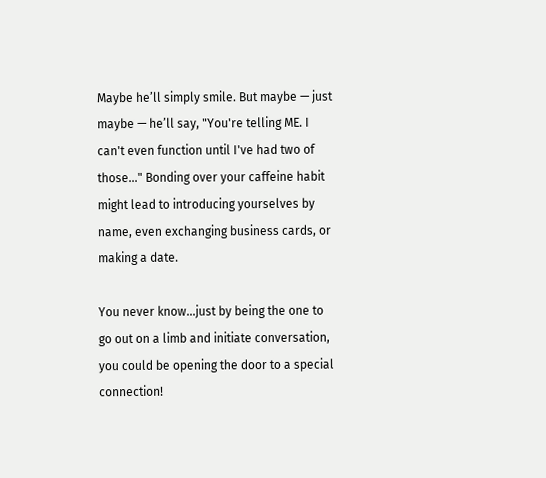Maybe he’ll simply smile. But maybe — just maybe — he’ll say, "You're telling ME. I can't even function until I've had two of those..." Bonding over your caffeine habit might lead to introducing yourselves by name, even exchanging business cards, or making a date.

You never know...just by being the one to go out on a limb and initiate conversation, you could be opening the door to a special connection!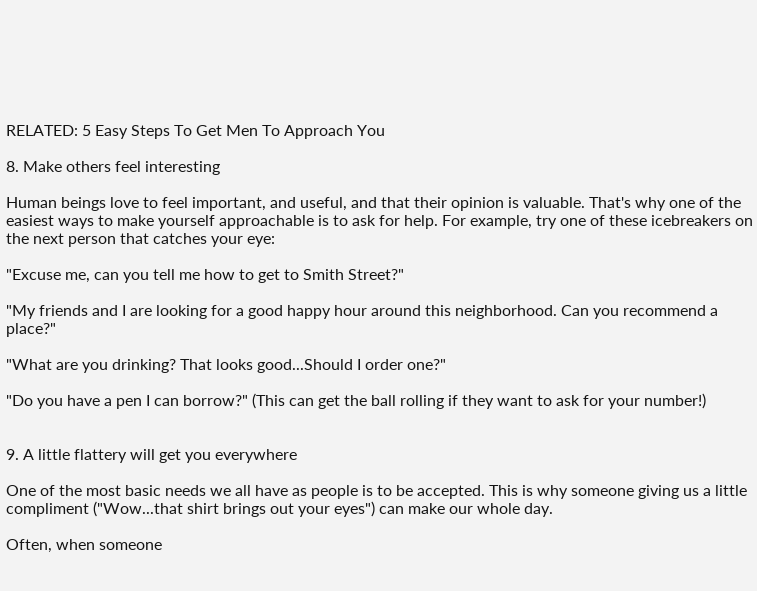RELATED: 5 Easy Steps To Get Men To Approach You

8. Make others feel interesting

Human beings love to feel important, and useful, and that their opinion is valuable. That's why one of the easiest ways to make yourself approachable is to ask for help. For example, try one of these icebreakers on the next person that catches your eye:

"Excuse me, can you tell me how to get to Smith Street?"

"My friends and I are looking for a good happy hour around this neighborhood. Can you recommend a place?"

"What are you drinking? That looks good...Should I order one?"

"Do you have a pen I can borrow?" (This can get the ball rolling if they want to ask for your number!)


9. A little flattery will get you everywhere

One of the most basic needs we all have as people is to be accepted. This is why someone giving us a little compliment ("Wow...that shirt brings out your eyes") can make our whole day.

Often, when someone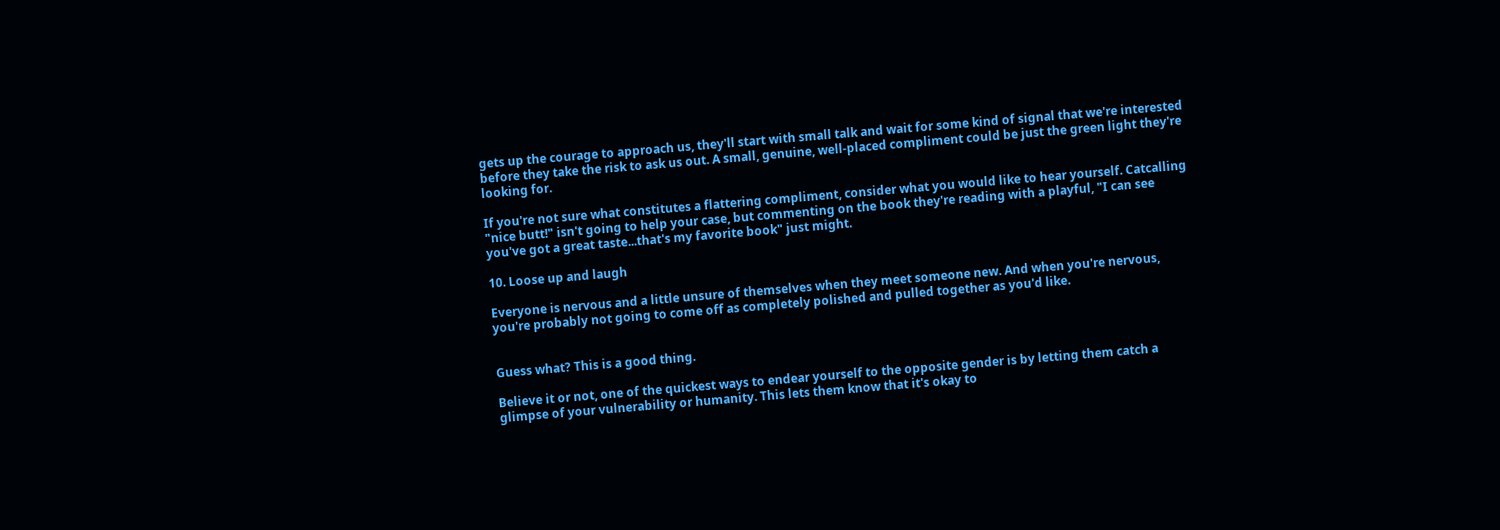gets up the courage to approach us, they'll start with small talk and wait for some kind of signal that we're interested before they take the risk to ask us out. A small, genuine, well-placed compliment could be just the green light they're looking for.

If you're not sure what constitutes a flattering compliment, consider what you would like to hear yourself. Catcalling "nice butt!" isn't going to help your case, but commenting on the book they're reading with a playful, "I can see you've got a great taste...that's my favorite book" just might.

10. Loose up and laugh

Everyone is nervous and a little unsure of themselves when they meet someone new. And when you're nervous, you're probably not going to come off as completely polished and pulled together as you'd like.


Guess what? This is a good thing.

Believe it or not, one of the quickest ways to endear yourself to the opposite gender is by letting them catch a glimpse of your vulnerability or humanity. This lets them know that it's okay to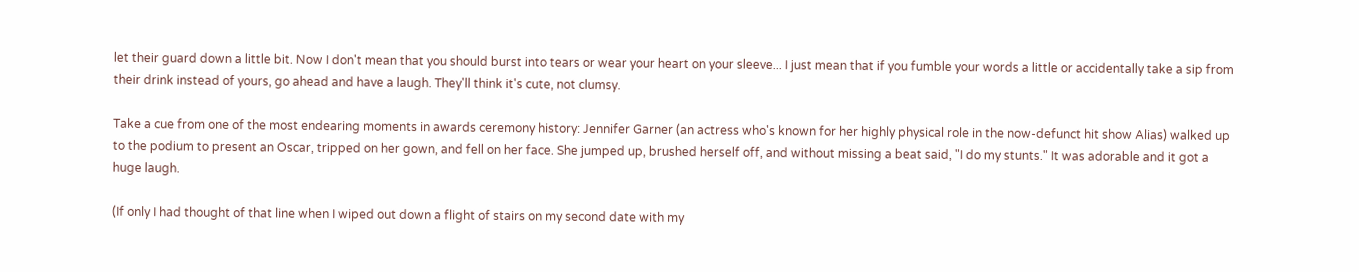let their guard down a little bit. Now I don't mean that you should burst into tears or wear your heart on your sleeve... I just mean that if you fumble your words a little or accidentally take a sip from their drink instead of yours, go ahead and have a laugh. They'll think it's cute, not clumsy.

Take a cue from one of the most endearing moments in awards ceremony history: Jennifer Garner (an actress who's known for her highly physical role in the now-defunct hit show Alias) walked up to the podium to present an Oscar, tripped on her gown, and fell on her face. She jumped up, brushed herself off, and without missing a beat said, "I do my stunts." It was adorable and it got a huge laugh.

(If only I had thought of that line when I wiped out down a flight of stairs on my second date with my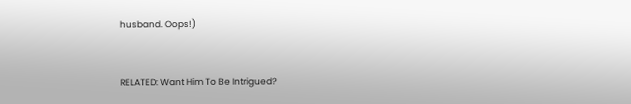husband. Oops!)


RELATED: Want Him To Be Intrigued?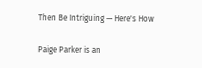Then Be Intriguing — Here's How

Paige Parker is an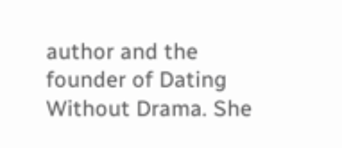author and the founder of Dating Without Drama. She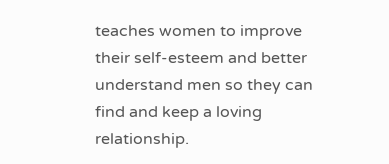teaches women to improve their self-esteem and better understand men so they can find and keep a loving relationship.